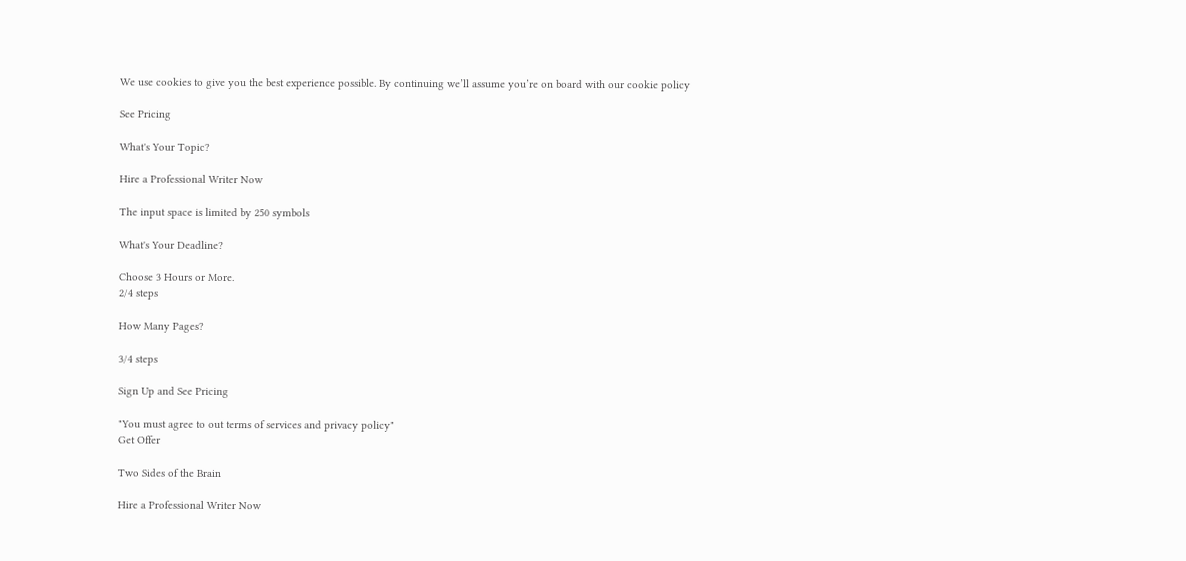We use cookies to give you the best experience possible. By continuing we’ll assume you’re on board with our cookie policy

See Pricing

What's Your Topic?

Hire a Professional Writer Now

The input space is limited by 250 symbols

What's Your Deadline?

Choose 3 Hours or More.
2/4 steps

How Many Pages?

3/4 steps

Sign Up and See Pricing

"You must agree to out terms of services and privacy policy"
Get Offer

Two Sides of the Brain

Hire a Professional Writer Now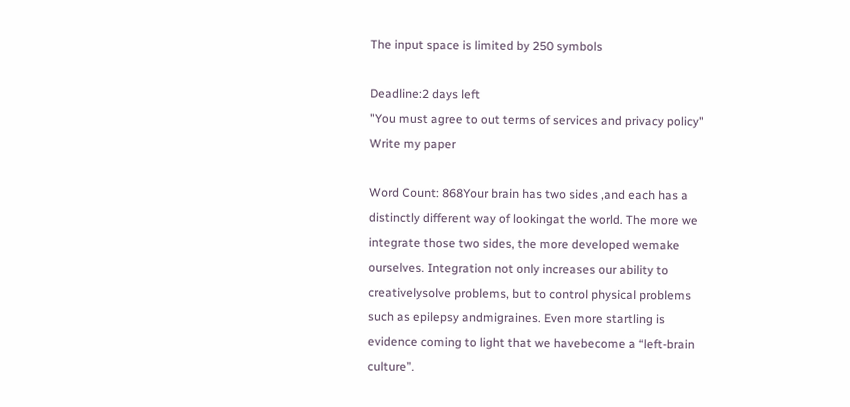The input space is limited by 250 symbols

Deadline:2 days left
"You must agree to out terms of services and privacy policy"
Write my paper

Word Count: 868Your brain has two sides ,and each has a distinctly different way of lookingat the world. The more we integrate those two sides, the more developed wemake ourselves. Integration not only increases our ability to creativelysolve problems, but to control physical problems such as epilepsy andmigraines. Even more startling is evidence coming to light that we havebecome a “left-brain culture”.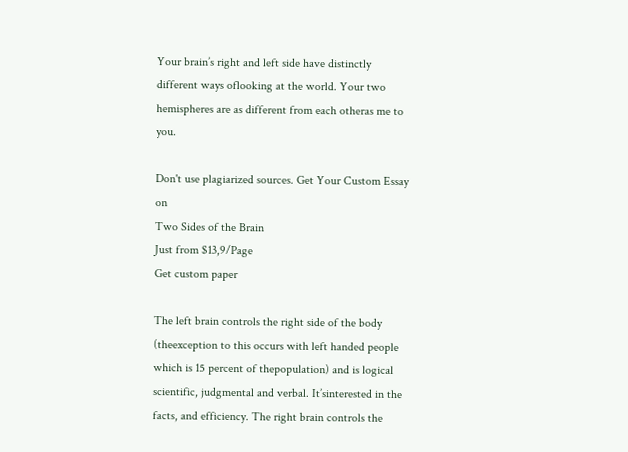Your brain’s right and left side have distinctly different ways oflooking at the world. Your two hemispheres are as different from each otheras me to you.

Don't use plagiarized sources. Get Your Custom Essay on
Two Sides of the Brain
Just from $13,9/Page
Get custom paper

The left brain controls the right side of the body (theexception to this occurs with left handed people which is 15 percent of thepopulation) and is logical scientific, judgmental and verbal. It’sinterested in the facts, and efficiency. The right brain controls the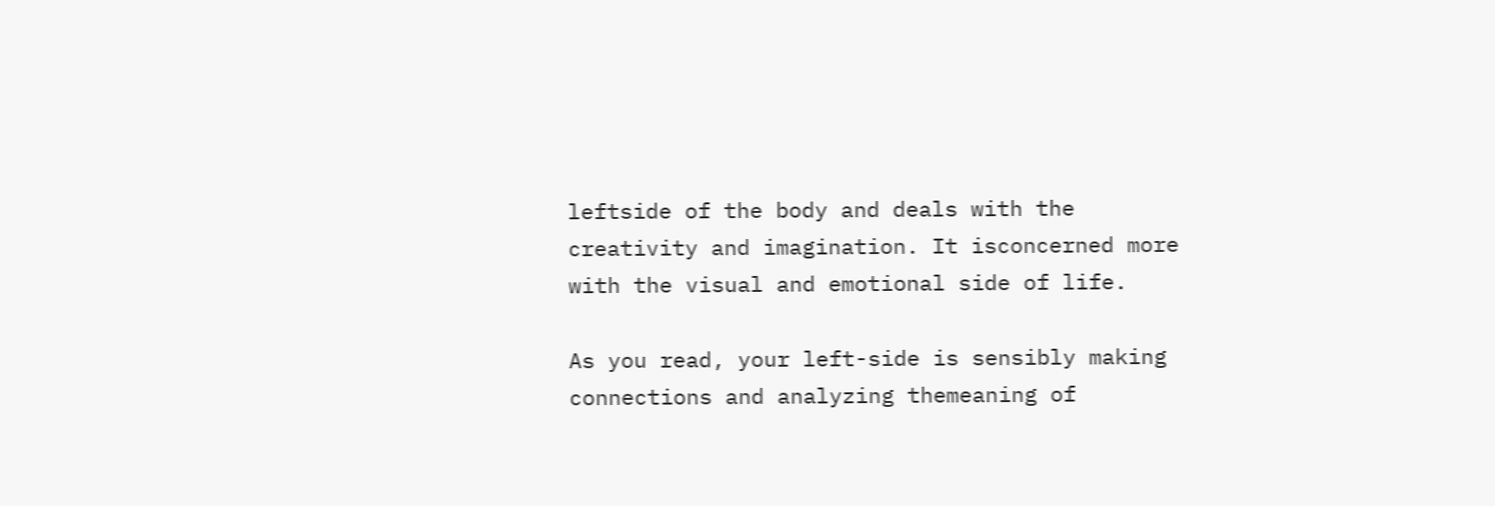leftside of the body and deals with the creativity and imagination. It isconcerned more with the visual and emotional side of life.

As you read, your left-side is sensibly making connections and analyzing themeaning of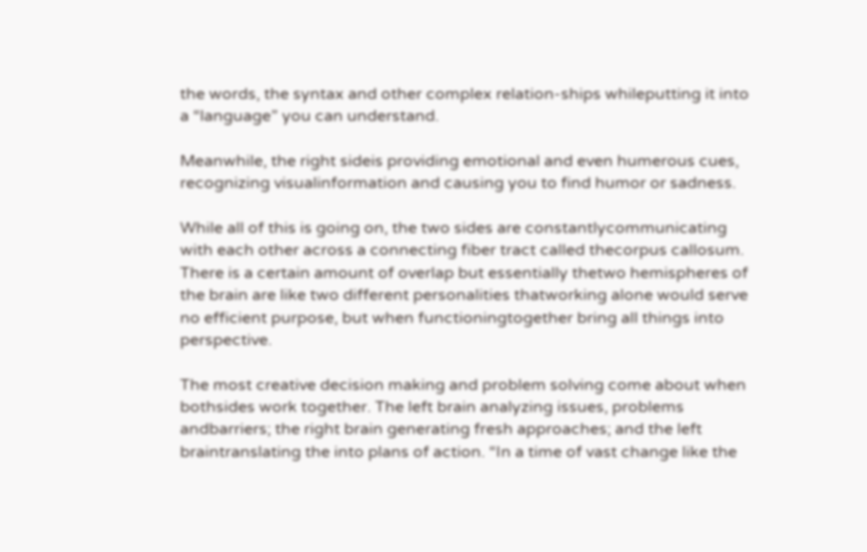the words, the syntax and other complex relation-ships whileputting it into a “language” you can understand.

Meanwhile, the right sideis providing emotional and even humerous cues, recognizing visualinformation and causing you to find humor or sadness.

While all of this is going on, the two sides are constantlycommunicating with each other across a connecting fiber tract called thecorpus callosum. There is a certain amount of overlap but essentially thetwo hemispheres of the brain are like two different personalities thatworking alone would serve no efficient purpose, but when functioningtogether bring all things into perspective.

The most creative decision making and problem solving come about when bothsides work together. The left brain analyzing issues, problems andbarriers; the right brain generating fresh approaches; and the left braintranslating the into plans of action. “In a time of vast change like the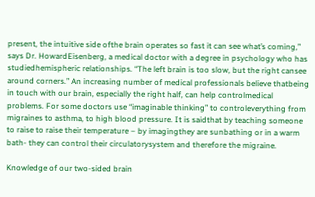present, the intuitive side ofthe brain operates so fast it can see what’s coming,” says Dr. HowardEisenberg, a medical doctor with a degree in psychology who has studiedhemispheric relationships. “The left brain is too slow, but the right cansee around corners.” An increasing number of medical professionals believe thatbeing in touch with our brain, especially the right half, can help controlmedical problems. For some doctors use “imaginable thinking” to controleverything from migraines to asthma, to high blood pressure. It is saidthat by teaching someone to raise to raise their temperature – by imagingthey are sunbathing or in a warm bath- they can control their circulatorysystem and therefore the migraine.

Knowledge of our two-sided brain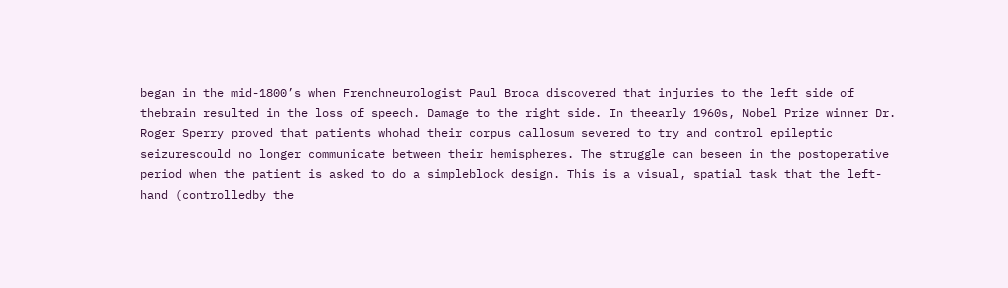began in the mid-1800’s when Frenchneurologist Paul Broca discovered that injuries to the left side of thebrain resulted in the loss of speech. Damage to the right side. In theearly 1960s, Nobel Prize winner Dr. Roger Sperry proved that patients whohad their corpus callosum severed to try and control epileptic seizurescould no longer communicate between their hemispheres. The struggle can beseen in the postoperative period when the patient is asked to do a simpleblock design. This is a visual, spatial task that the left-hand (controlledby the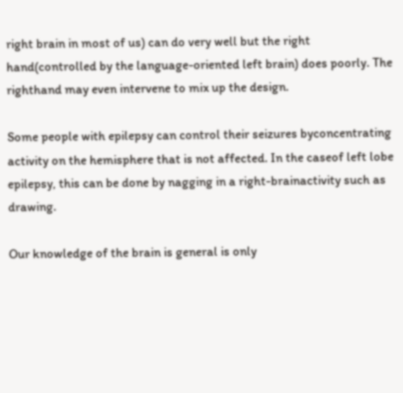right brain in most of us) can do very well but the right hand(controlled by the language-oriented left brain) does poorly. The righthand may even intervene to mix up the design.

Some people with epilepsy can control their seizures byconcentrating activity on the hemisphere that is not affected. In the caseof left lobe epilepsy, this can be done by nagging in a right-brainactivity such as drawing.

Our knowledge of the brain is general is only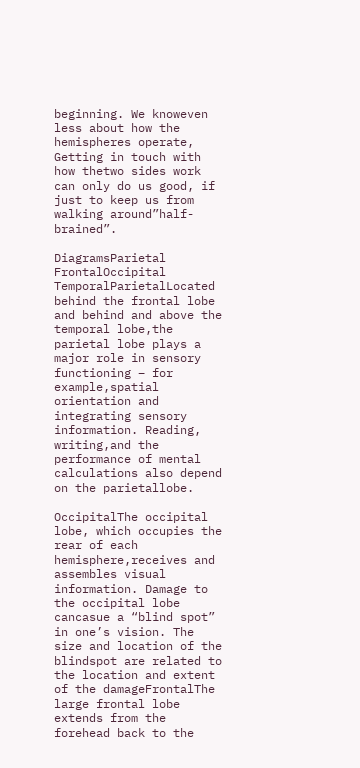beginning. We knoweven less about how the hemispheres operate, Getting in touch with how thetwo sides work can only do us good, if just to keep us from walking around”half-brained”.

DiagramsParietal FrontalOccipital TemporalParietalLocated behind the frontal lobe and behind and above the temporal lobe,the parietal lobe plays a major role in sensory functioning – for example,spatial orientation and integrating sensory information. Reading, writing,and the performance of mental calculations also depend on the parietallobe.

OccipitalThe occipital lobe, which occupies the rear of each hemisphere,receives and assembles visual information. Damage to the occipital lobe cancasue a “blind spot” in one’s vision. The size and location of the blindspot are related to the location and extent of the damageFrontalThe large frontal lobe extends from the forehead back to the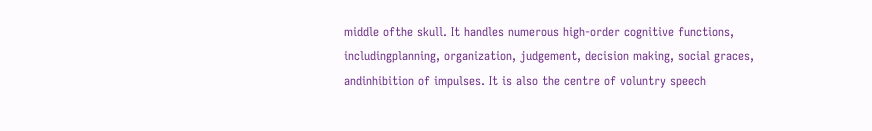middle ofthe skull. It handles numerous high-order cognitive functions, includingplanning, organization, judgement, decision making, social graces, andinhibition of impulses. It is also the centre of voluntry speech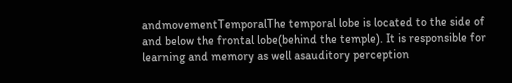andmovementTemporalThe temporal lobe is located to the side of and below the frontal lobe(behind the temple). It is responsible for learning and memory as well asauditory perception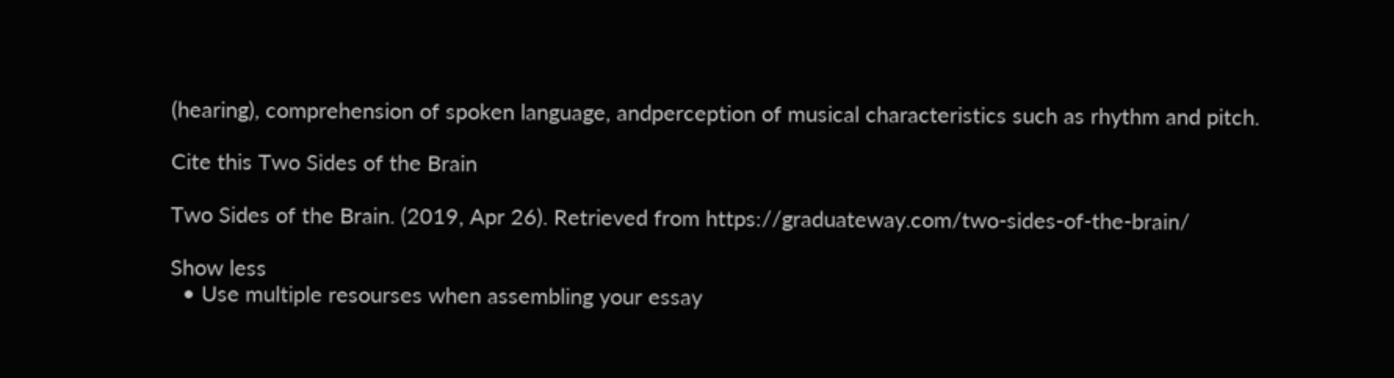(hearing), comprehension of spoken language, andperception of musical characteristics such as rhythm and pitch.

Cite this Two Sides of the Brain

Two Sides of the Brain. (2019, Apr 26). Retrieved from https://graduateway.com/two-sides-of-the-brain/

Show less
  • Use multiple resourses when assembling your essay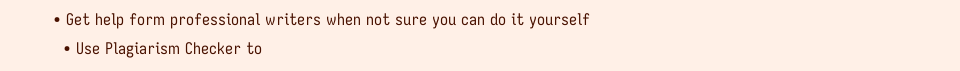• Get help form professional writers when not sure you can do it yourself
  • Use Plagiarism Checker to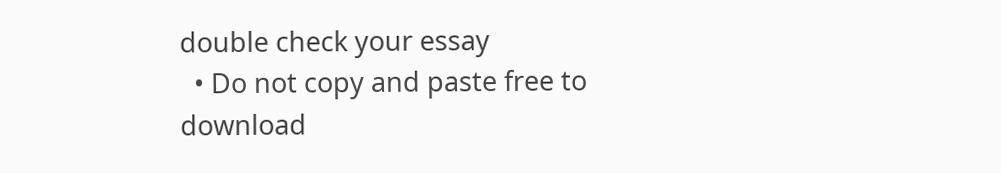double check your essay
  • Do not copy and paste free to download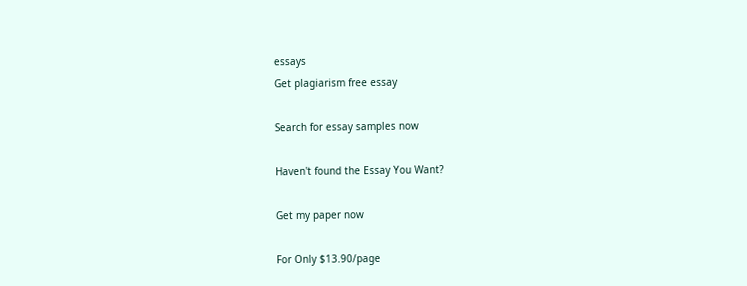essays
Get plagiarism free essay

Search for essay samples now

Haven't found the Essay You Want?

Get my paper now

For Only $13.90/page